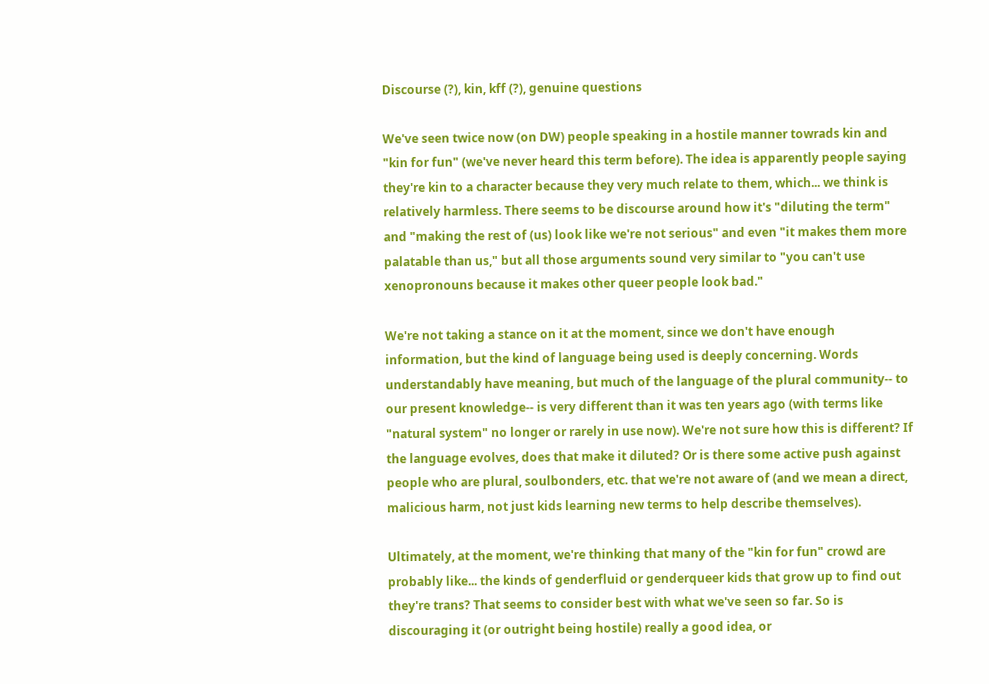Discourse (?), kin, kff (?), genuine questions

We've seen twice now (on DW) people speaking in a hostile manner towrads kin and "kin for fun" (we've never heard this term before). The idea is apparently people saying they're kin to a character because they very much relate to them, which... we think is relatively harmless. There seems to be discourse around how it's "diluting the term" and "making the rest of (us) look like we're not serious" and even "it makes them more palatable than us," but all those arguments sound very similar to "you can't use xenopronouns because it makes other queer people look bad."

We're not taking a stance on it at the moment, since we don't have enough information, but the kind of language being used is deeply concerning. Words understandably have meaning, but much of the language of the plural community-- to our present knowledge-- is very different than it was ten years ago (with terms like "natural system" no longer or rarely in use now). We're not sure how this is different? If the language evolves, does that make it diluted? Or is there some active push against people who are plural, soulbonders, etc. that we're not aware of (and we mean a direct, malicious harm, not just kids learning new terms to help describe themselves).

Ultimately, at the moment, we're thinking that many of the "kin for fun" crowd are probably like... the kinds of genderfluid or genderqueer kids that grow up to find out they're trans? That seems to consider best with what we've seen so far. So is discouraging it (or outright being hostile) really a good idea, or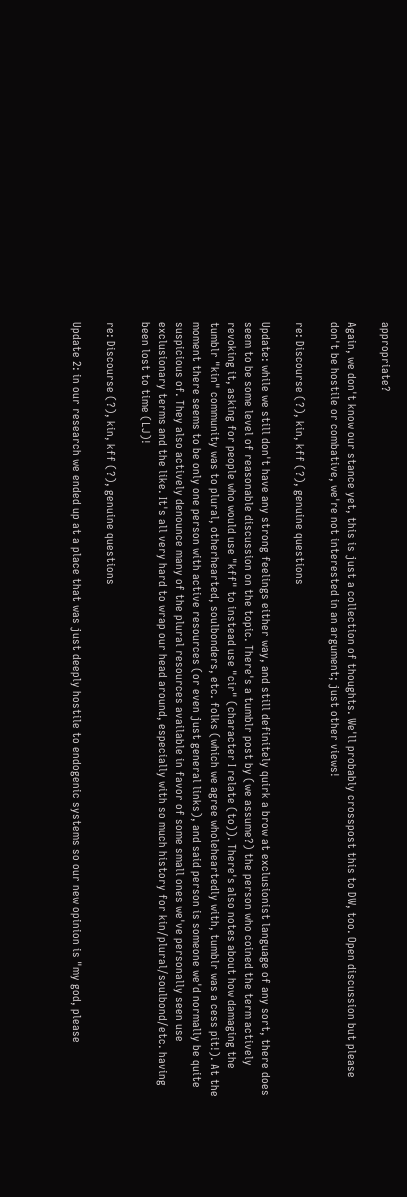appropriate?

Again, we don't know our stance yet, this is just a collection of thoughts. We'll probably crosspost this to DW, too. Open discussion but please don't be hostile or combative, we're not interested in an argument; just other views!

re: Discourse (?), kin, kff (?), genuine questions

Update: while we still don't have any strong feelings either way, and still definitely quirk a brow at exclusionist language of any sort, there does seem to be some level of reasonable discussion on the topic. There's a tumblr post by (we assume?) the person who coined the term actively revoking it, asking for people who would use "kff" to instead use "cir" (character I relate (to)). There's also notes about how damaging the tumblr "kin" community was to plural, otherhearted, soulbonders, etc. folks (which we agree wholeheartedly with, tumblr was a cess pit!). At the moment there seems to be only one person with active resources (or even just general links), and said person is someone we'd normally be quite suspicious of. They also actively denounce many of the plural resources available in favor of some small ones we've personally seen use exclusionary terms and the like. It's all very hard to wrap our head around, especially with so much history for kin/plural/soulbond/etc. having been lost to time (LJ)!

re: Discourse (?), kin, kff (?), genuine questions

Update 2: in our research we ended up at a place that was just deeply hostile to endogenic systems so our new opinion is "my god, please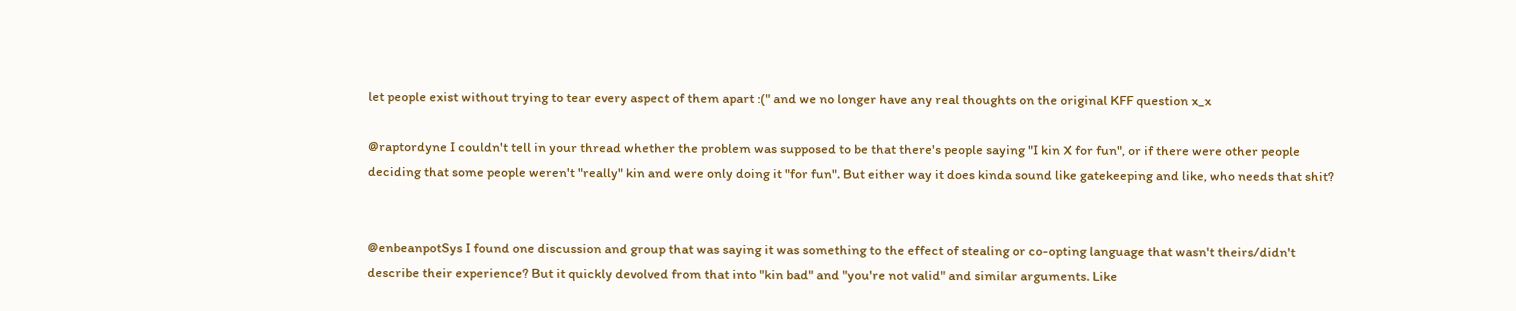let people exist without trying to tear every aspect of them apart :(" and we no longer have any real thoughts on the original KFF question x_x

@raptordyne I couldn't tell in your thread whether the problem was supposed to be that there's people saying "I kin X for fun", or if there were other people deciding that some people weren't "really" kin and were only doing it "for fun". But either way it does kinda sound like gatekeeping and like, who needs that shit?


@enbeanpotSys I found one discussion and group that was saying it was something to the effect of stealing or co-opting language that wasn't theirs/didn't describe their experience? But it quickly devolved from that into "kin bad" and "you're not valid" and similar arguments. Like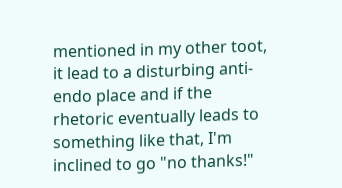mentioned in my other toot, it lead to a disturbing anti-endo place and if the rhetoric eventually leads to something like that, I'm inclined to go "no thanks!"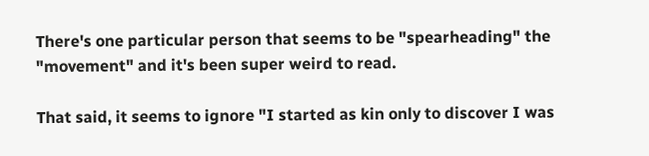There's one particular person that seems to be "spearheading" the "movement" and it's been super weird to read.

That said, it seems to ignore "I started as kin only to discover I was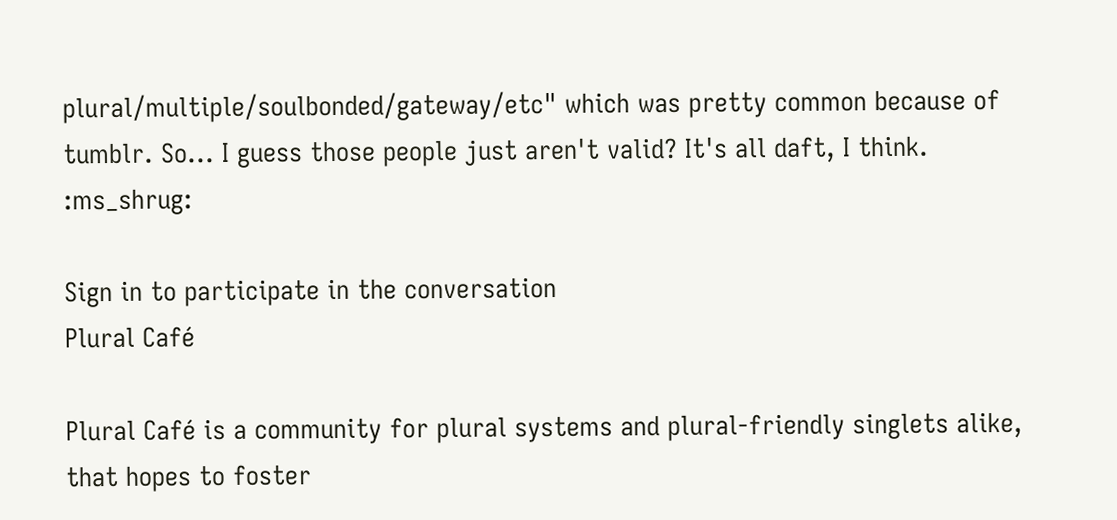plural/multiple/soulbonded/gateway/etc" which was pretty common because of tumblr. So... I guess those people just aren't valid? It's all daft, I think. :ms_shrug:

Sign in to participate in the conversation
Plural Café

Plural Café is a community for plural systems and plural-friendly singlets alike, that hopes to foster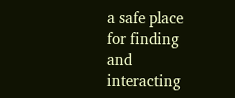a safe place for finding and interacting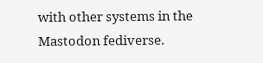with other systems in the Mastodon fediverse.